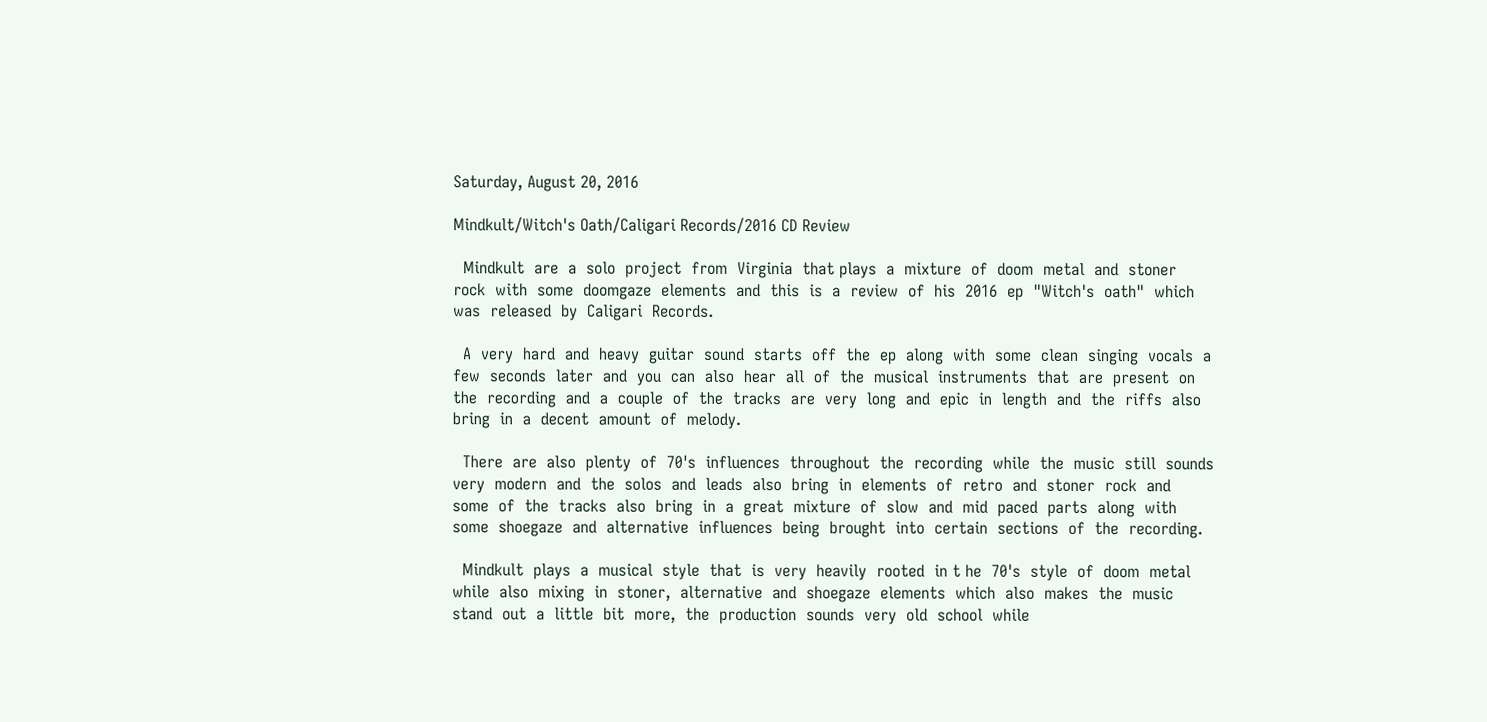Saturday, August 20, 2016

Mindkult/Witch's Oath/Caligari Records/2016 CD Review

  Mindkult  are  a  solo  project  from  Virginia  that plays  a  mixture  of  doom  metal  and  stoner  rock  with  some  doomgaze  elements  and  this  is  a  review  of  his  2016  ep  "Witch's  oath"  which  was  released  by  Caligari  Records.

  A  very  hard  and  heavy  guitar  sound  starts  off  the  ep  along  with  some  clean  singing  vocals  a  few  seconds  later  and  you  can  also  hear  all  of  the  musical  instruments  that  are  present  on  the  recording  and  a  couple  of  the  tracks  are  very  long  and  epic  in  length  and  the  riffs  also  bring  in  a  decent  amount  of  melody.

  There  are  also  plenty  of  70's  influences  throughout  the  recording  while  the  music  still  sounds  very  modern  and  the  solos  and  leads  also  bring  in  elements  of  retro  and  stoner  rock  and  some  of  the  tracks  also  bring  in  a  great  mixture  of  slow  and  mid  paced  parts  along  with  some  shoegaze  and  alternative  influences  being  brought  into  certain  sections  of  the  recording.

  Mindkult  plays  a  musical  style  that  is  very  heavily  rooted  in t he  70's  style  of  doom  metal  while  also  mixing  in  stoner,  alternative  and  shoegaze  elements  which  also  makes  the  music  stand  out  a  little  bit  more,  the  production  sounds  very  old  school  while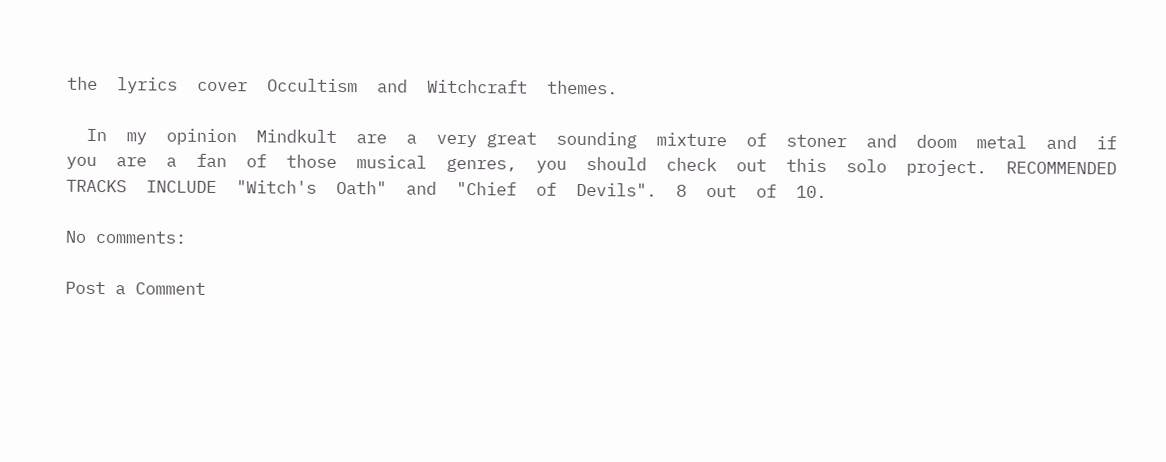the  lyrics  cover  Occultism  and  Witchcraft  themes.

  In  my  opinion  Mindkult  are  a  very great  sounding  mixture  of  stoner  and  doom  metal  and  if  you  are  a  fan  of  those  musical  genres,  you  should  check  out  this  solo  project.  RECOMMENDED  TRACKS  INCLUDE  "Witch's  Oath"  and  "Chief  of  Devils".  8  out  of  10.

No comments:

Post a Comment